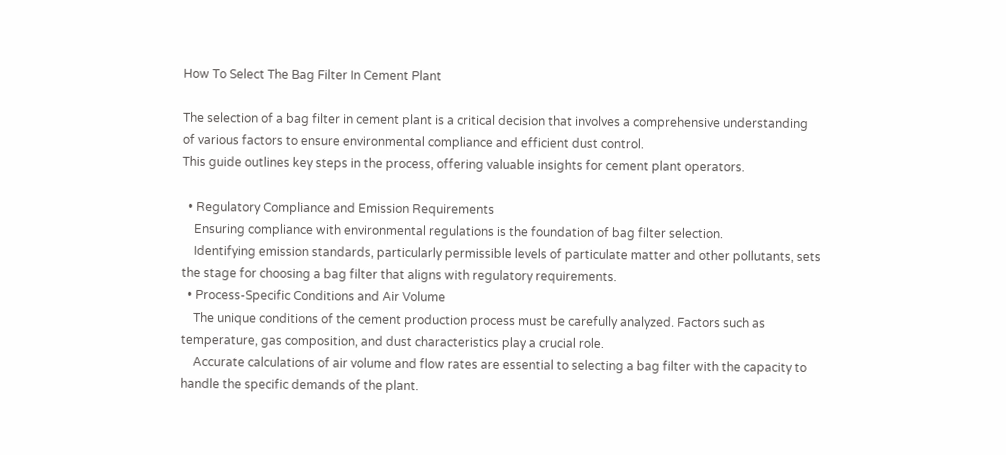How To Select The Bag Filter In Cement Plant

The selection of a bag filter in cement plant is a critical decision that involves a comprehensive understanding of various factors to ensure environmental compliance and efficient dust control.
This guide outlines key steps in the process, offering valuable insights for cement plant operators.

  • Regulatory Compliance and Emission Requirements
    Ensuring compliance with environmental regulations is the foundation of bag filter selection.
    Identifying emission standards, particularly permissible levels of particulate matter and other pollutants, sets the stage for choosing a bag filter that aligns with regulatory requirements.
  • Process-Specific Conditions and Air Volume
    The unique conditions of the cement production process must be carefully analyzed. Factors such as temperature, gas composition, and dust characteristics play a crucial role.
    Accurate calculations of air volume and flow rates are essential to selecting a bag filter with the capacity to handle the specific demands of the plant.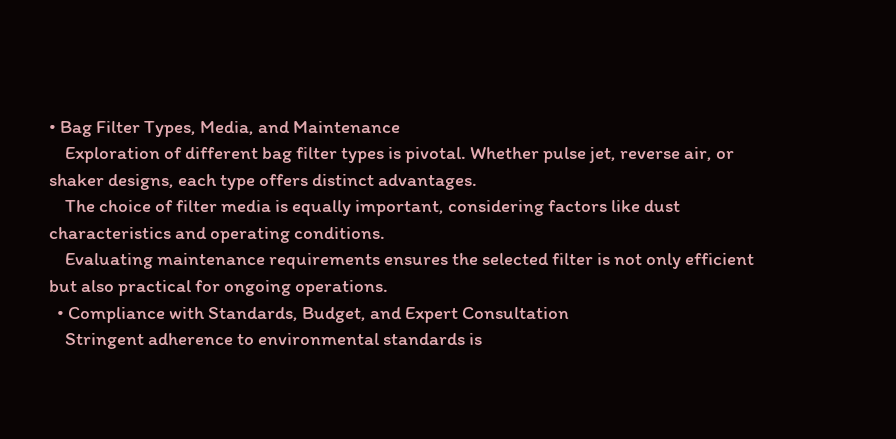• Bag Filter Types, Media, and Maintenance
    Exploration of different bag filter types is pivotal. Whether pulse jet, reverse air, or shaker designs, each type offers distinct advantages.
    The choice of filter media is equally important, considering factors like dust characteristics and operating conditions.
    Evaluating maintenance requirements ensures the selected filter is not only efficient but also practical for ongoing operations.
  • Compliance with Standards, Budget, and Expert Consultation
    Stringent adherence to environmental standards is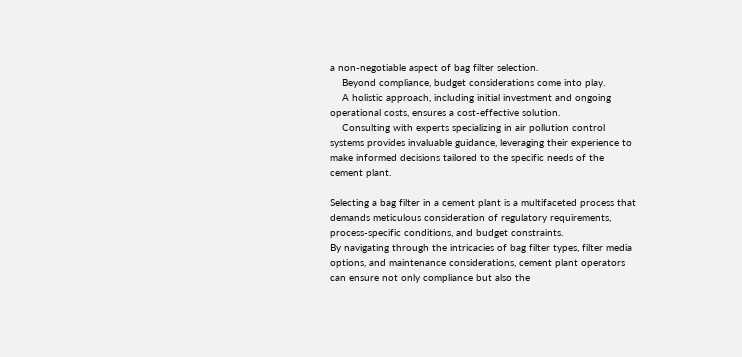a non-negotiable aspect of bag filter selection.
    Beyond compliance, budget considerations come into play.
    A holistic approach, including initial investment and ongoing operational costs, ensures a cost-effective solution.
    Consulting with experts specializing in air pollution control systems provides invaluable guidance, leveraging their experience to make informed decisions tailored to the specific needs of the cement plant.

Selecting a bag filter in a cement plant is a multifaceted process that demands meticulous consideration of regulatory requirements, process-specific conditions, and budget constraints.
By navigating through the intricacies of bag filter types, filter media options, and maintenance considerations, cement plant operators can ensure not only compliance but also the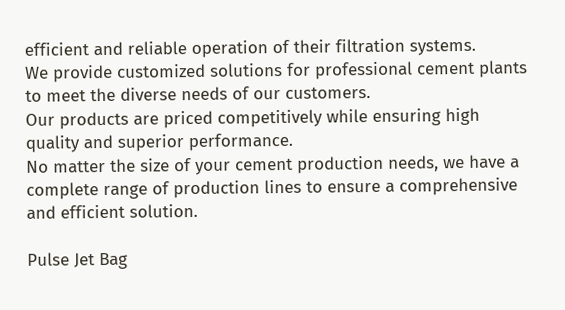efficient and reliable operation of their filtration systems.
We provide customized solutions for professional cement plants to meet the diverse needs of our customers.
Our products are priced competitively while ensuring high quality and superior performance.
No matter the size of your cement production needs, we have a complete range of production lines to ensure a comprehensive and efficient solution.

Pulse Jet Bag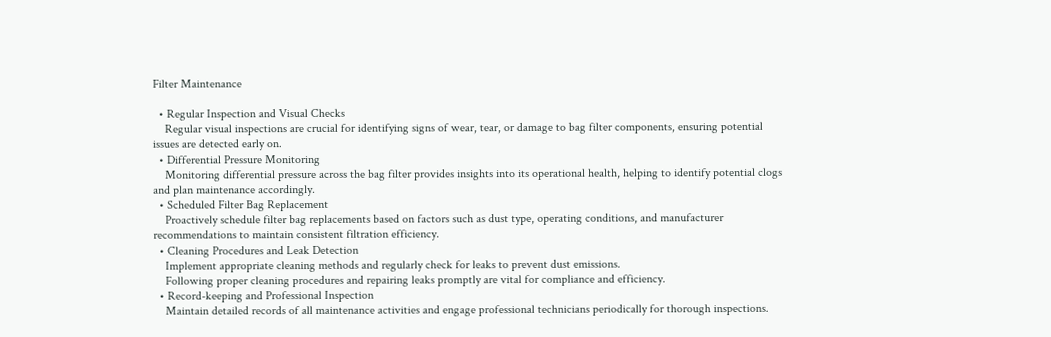Filter Maintenance

  • Regular Inspection and Visual Checks
    Regular visual inspections are crucial for identifying signs of wear, tear, or damage to bag filter components, ensuring potential issues are detected early on.
  • Differential Pressure Monitoring
    Monitoring differential pressure across the bag filter provides insights into its operational health, helping to identify potential clogs and plan maintenance accordingly.
  • Scheduled Filter Bag Replacement
    Proactively schedule filter bag replacements based on factors such as dust type, operating conditions, and manufacturer recommendations to maintain consistent filtration efficiency.
  • Cleaning Procedures and Leak Detection
    Implement appropriate cleaning methods and regularly check for leaks to prevent dust emissions.
    Following proper cleaning procedures and repairing leaks promptly are vital for compliance and efficiency.
  • Record-keeping and Professional Inspection
    Maintain detailed records of all maintenance activities and engage professional technicians periodically for thorough inspections.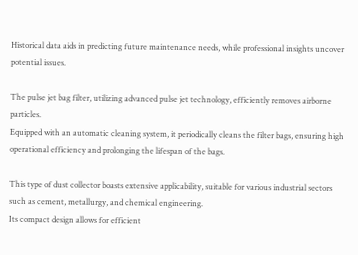Historical data aids in predicting future maintenance needs, while professional insights uncover potential issues.

The pulse jet bag filter, utilizing advanced pulse jet technology, efficiently removes airborne particles.
Equipped with an automatic cleaning system, it periodically cleans the filter bags, ensuring high operational efficiency and prolonging the lifespan of the bags.

This type of dust collector boasts extensive applicability, suitable for various industrial sectors such as cement, metallurgy, and chemical engineering.
Its compact design allows for efficient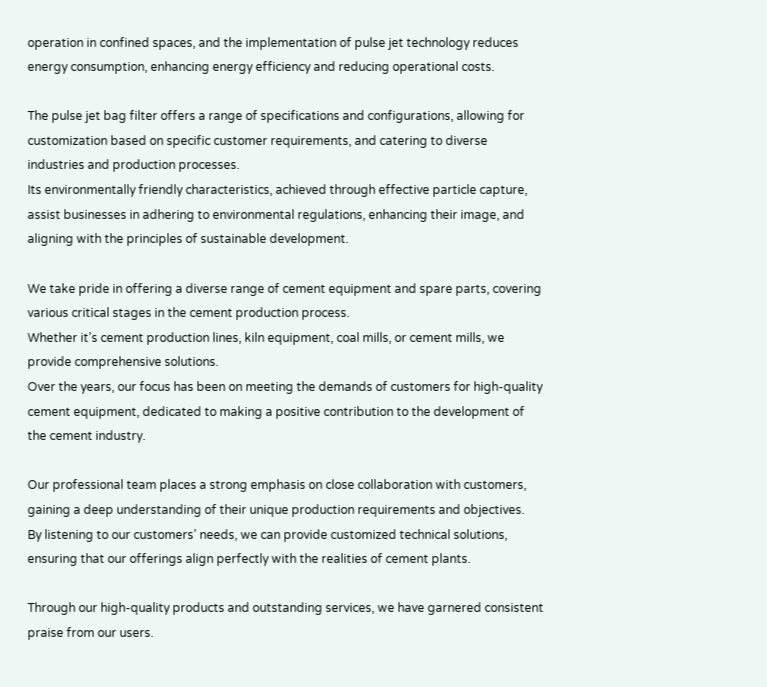operation in confined spaces, and the implementation of pulse jet technology reduces energy consumption, enhancing energy efficiency and reducing operational costs.

The pulse jet bag filter offers a range of specifications and configurations, allowing for customization based on specific customer requirements, and catering to diverse industries and production processes.
Its environmentally friendly characteristics, achieved through effective particle capture, assist businesses in adhering to environmental regulations, enhancing their image, and aligning with the principles of sustainable development.

We take pride in offering a diverse range of cement equipment and spare parts, covering various critical stages in the cement production process.
Whether it’s cement production lines, kiln equipment, coal mills, or cement mills, we provide comprehensive solutions.
Over the years, our focus has been on meeting the demands of customers for high-quality cement equipment, dedicated to making a positive contribution to the development of the cement industry.

Our professional team places a strong emphasis on close collaboration with customers, gaining a deep understanding of their unique production requirements and objectives.
By listening to our customers’ needs, we can provide customized technical solutions, ensuring that our offerings align perfectly with the realities of cement plants.

Through our high-quality products and outstanding services, we have garnered consistent praise from our users.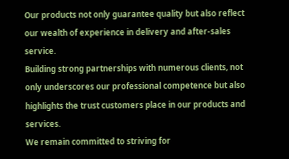Our products not only guarantee quality but also reflect our wealth of experience in delivery and after-sales service.
Building strong partnerships with numerous clients, not only underscores our professional competence but also highlights the trust customers place in our products and services.
We remain committed to striving for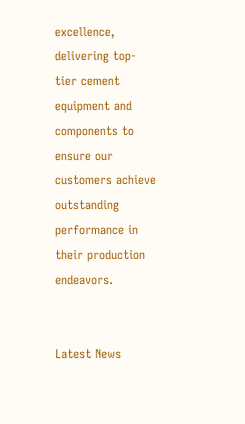excellence, delivering top-tier cement equipment and components to ensure our customers achieve outstanding performance in their production endeavors.


Latest News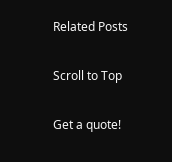Related Posts

Scroll to Top

Get a quote!